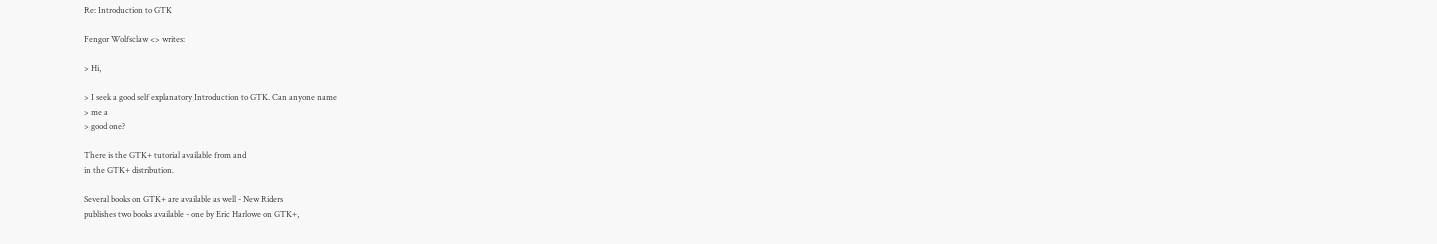Re: Introduction to GTK

Fengor Wolfsclaw <> writes:

> Hi,

> I seek a good self explanatory Introduction to GTK. Can anyone name
> me a
> good one?

There is the GTK+ tutorial available from and
in the GTK+ distribution.

Several books on GTK+ are available as well - New Riders
publishes two books available - one by Eric Harlowe on GTK+,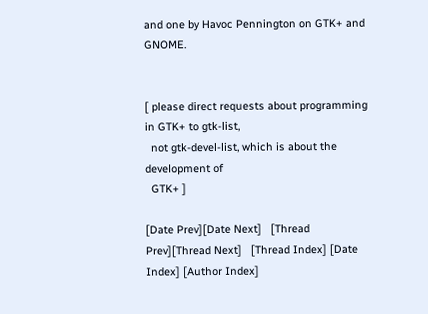and one by Havoc Pennington on GTK+ and GNOME.


[ please direct requests about programming in GTK+ to gtk-list,
  not gtk-devel-list, which is about the development of
  GTK+ ]

[Date Prev][Date Next]   [Thread Prev][Thread Next]   [Thread Index] [Date Index] [Author Index]